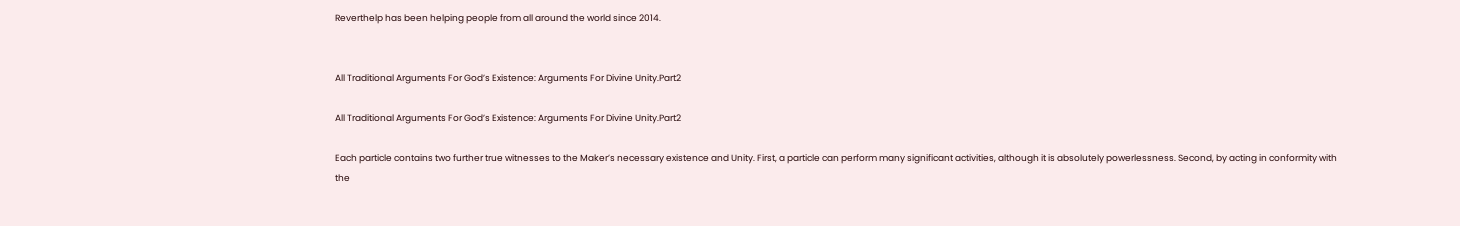Reverthelp has been helping people from all around the world since 2014.


All Traditional Arguments For God’s Existence: Arguments For Divine Unity.Part2

All Traditional Arguments For God’s Existence: Arguments For Divine Unity.Part2

Each particle contains two further true witnesses to the Maker’s necessary existence and Unity. First, a particle can perform many significant activities, although it is absolutely powerlessness. Second, by acting in conformity with the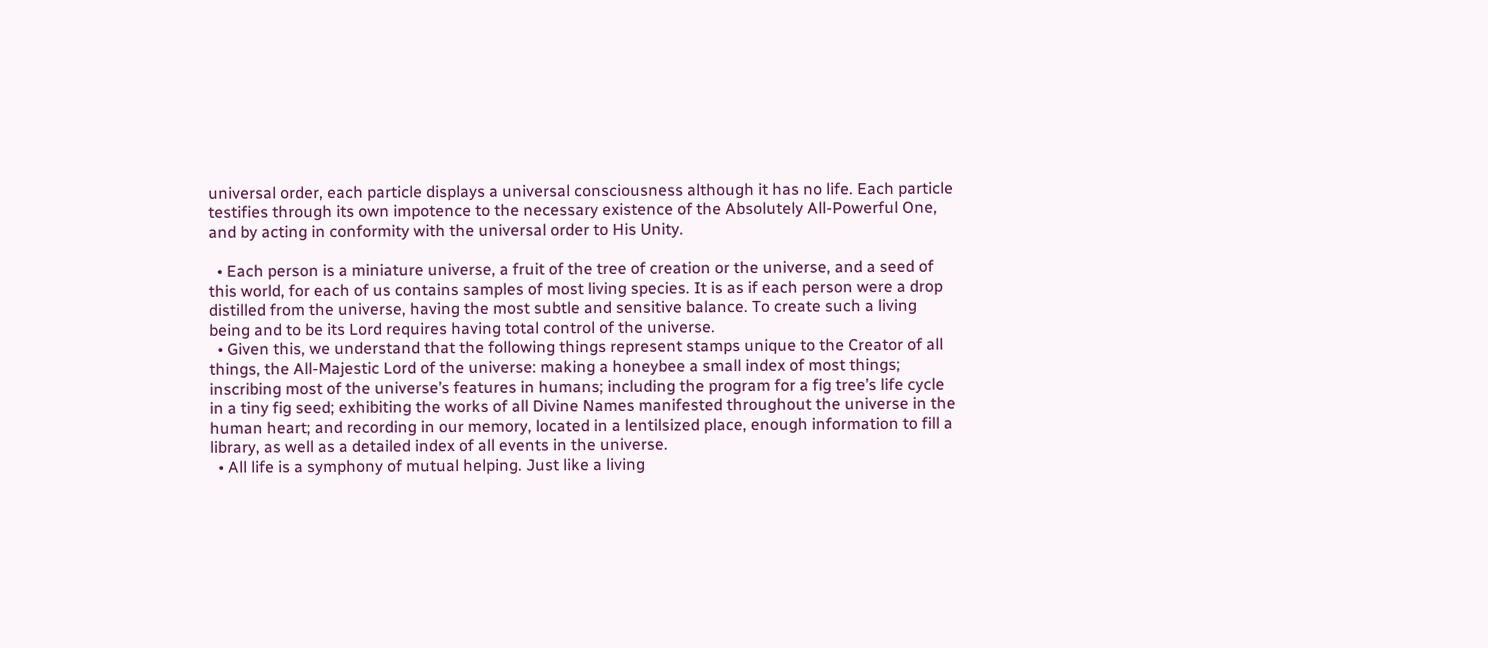universal order, each particle displays a universal consciousness although it has no life. Each particle testifies through its own impotence to the necessary existence of the Absolutely All-Powerful One, and by acting in conformity with the universal order to His Unity.

  • Each person is a miniature universe, a fruit of the tree of creation or the universe, and a seed of this world, for each of us contains samples of most living species. It is as if each person were a drop distilled from the universe, having the most subtle and sensitive balance. To create such a living being and to be its Lord requires having total control of the universe.
  • Given this, we understand that the following things represent stamps unique to the Creator of all things, the All-Majestic Lord of the universe: making a honeybee a small index of most things; inscribing most of the universe’s features in humans; including the program for a fig tree’s life cycle in a tiny fig seed; exhibiting the works of all Divine Names manifested throughout the universe in the human heart; and recording in our memory, located in a lentilsized place, enough information to fill a library, as well as a detailed index of all events in the universe.
  • All life is a symphony of mutual helping. Just like a living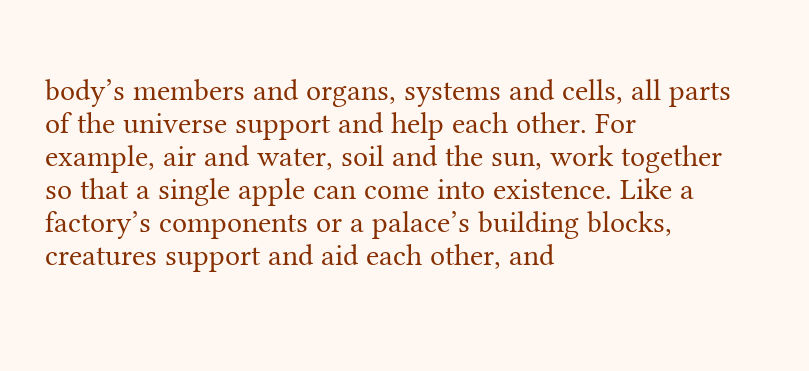body’s members and organs, systems and cells, all parts of the universe support and help each other. For example, air and water, soil and the sun, work together so that a single apple can come into existence. Like a factory’s components or a palace’s building blocks, creatures support and aid each other, and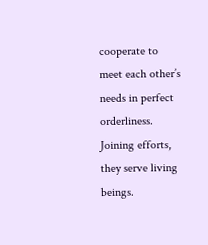cooperate to meet each other’s needs in perfect orderliness. Joining efforts, they serve living beings.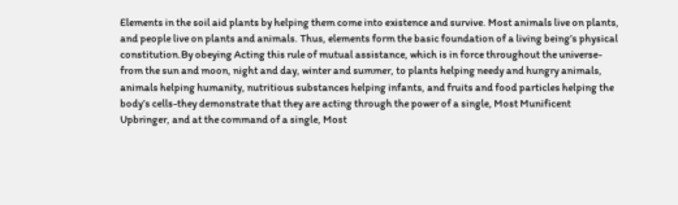Elements in the soil aid plants by helping them come into existence and survive. Most animals live on plants, and people live on plants and animals. Thus, elements form the basic foundation of a living being’s physical constitution.By obeying Acting this rule of mutual assistance, which is in force throughout the universe-from the sun and moon, night and day, winter and summer, to plants helping needy and hungry animals, animals helping humanity, nutritious substances helping infants, and fruits and food particles helping the body’s cells-they demonstrate that they are acting through the power of a single, Most Munificent Upbringer, and at the command of a single, Most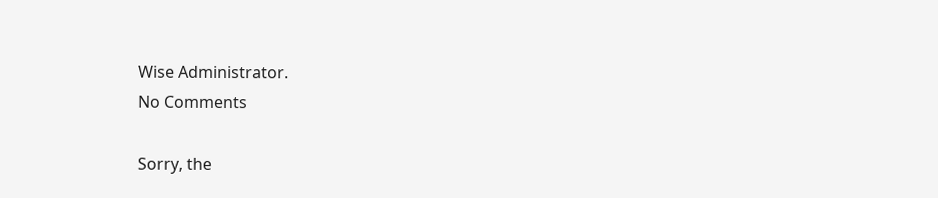Wise Administrator.
No Comments

Sorry, the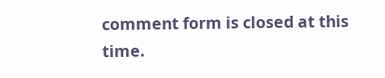comment form is closed at this time.